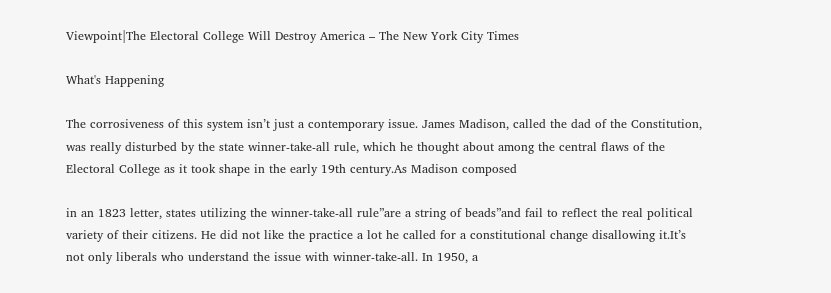Viewpoint|The Electoral College Will Destroy America – The New York City Times

What's Happening

The corrosiveness of this system isn’t just a contemporary issue. James Madison, called the dad of the Constitution, was really disturbed by the state winner-take-all rule, which he thought about among the central flaws of the Electoral College as it took shape in the early 19th century.As Madison composed

in an 1823 letter, states utilizing the winner-take-all rule”are a string of beads”and fail to reflect the real political variety of their citizens. He did not like the practice a lot he called for a constitutional change disallowing it.It’s not only liberals who understand the issue with winner-take-all. In 1950, a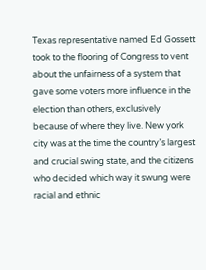Texas representative named Ed Gossett took to the flooring of Congress to vent about the unfairness of a system that gave some voters more influence in the election than others, exclusively because of where they live. New york city was at the time the country’s largest and crucial swing state, and the citizens who decided which way it swung were racial and ethnic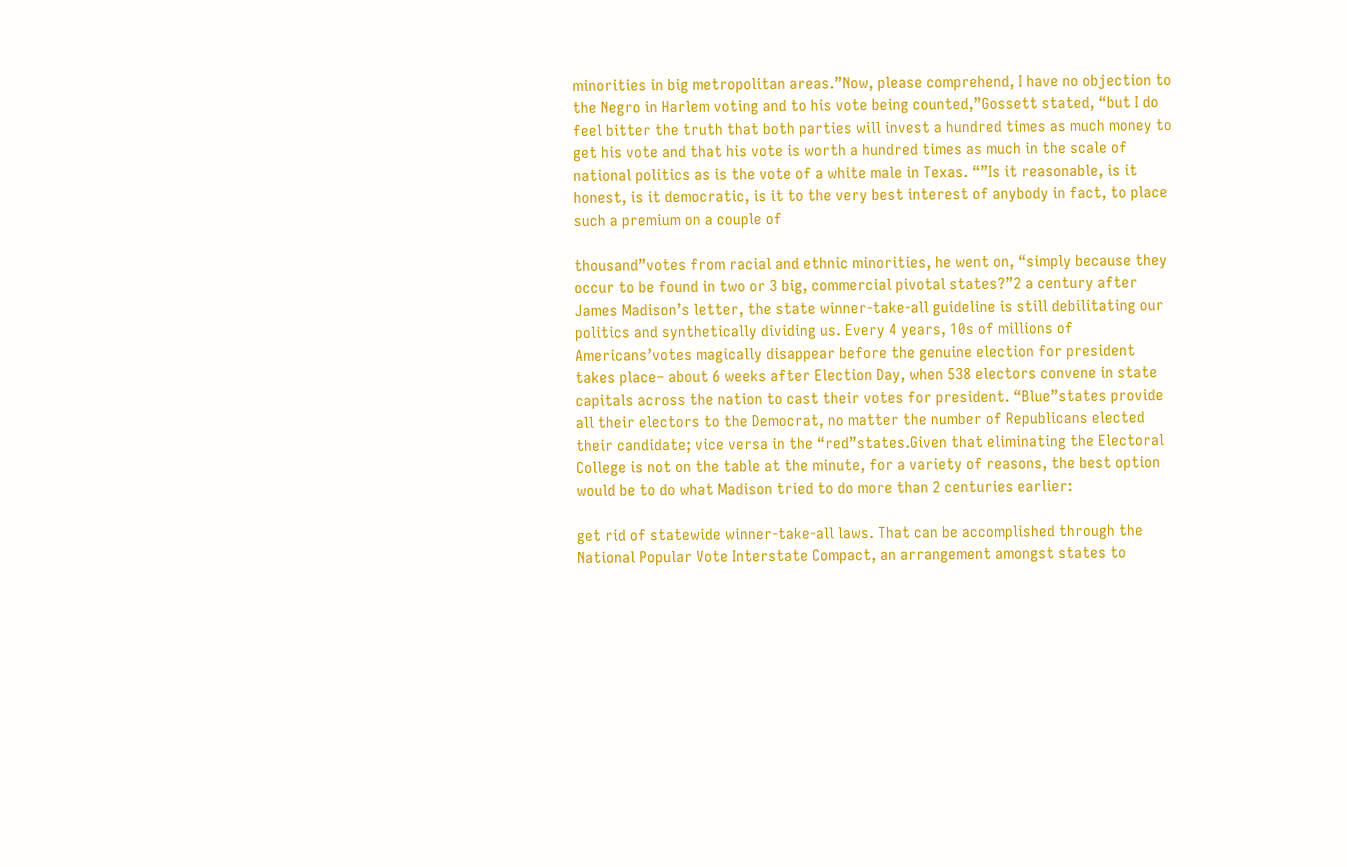minorities in big metropolitan areas.”Now, please comprehend, I have no objection to the Negro in Harlem voting and to his vote being counted,”Gossett stated, “but I do feel bitter the truth that both parties will invest a hundred times as much money to get his vote and that his vote is worth a hundred times as much in the scale of national politics as is the vote of a white male in Texas. “”Is it reasonable, is it honest, is it democratic, is it to the very best interest of anybody in fact, to place such a premium on a couple of

thousand”votes from racial and ethnic minorities, he went on, “simply because they occur to be found in two or 3 big, commercial pivotal states?”2 a century after James Madison’s letter, the state winner-take-all guideline is still debilitating our politics and synthetically dividing us. Every 4 years, 10s of millions of Americans’votes magically disappear before the genuine election for president takes place– about 6 weeks after Election Day, when 538 electors convene in state capitals across the nation to cast their votes for president. “Blue”states provide all their electors to the Democrat, no matter the number of Republicans elected their candidate; vice versa in the “red”states.Given that eliminating the Electoral College is not on the table at the minute, for a variety of reasons, the best option would be to do what Madison tried to do more than 2 centuries earlier:

get rid of statewide winner-take-all laws. That can be accomplished through the National Popular Vote Interstate Compact, an arrangement amongst states to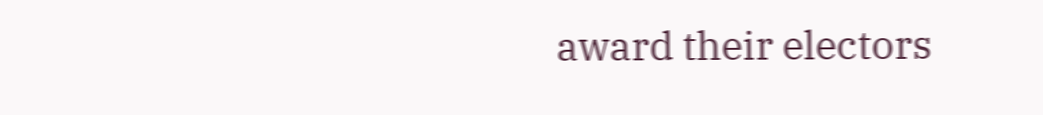award their electors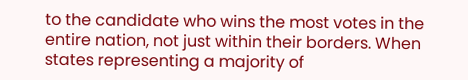to the candidate who wins the most votes in the entire nation, not just within their borders. When states representing a majority of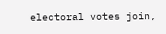electoral votes join,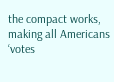the compact works, making all Americans ‘votes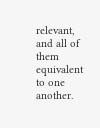relevant, and all of them equivalent to one another.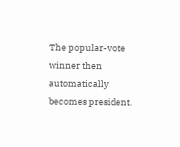The popular-vote winner then automatically becomes president.